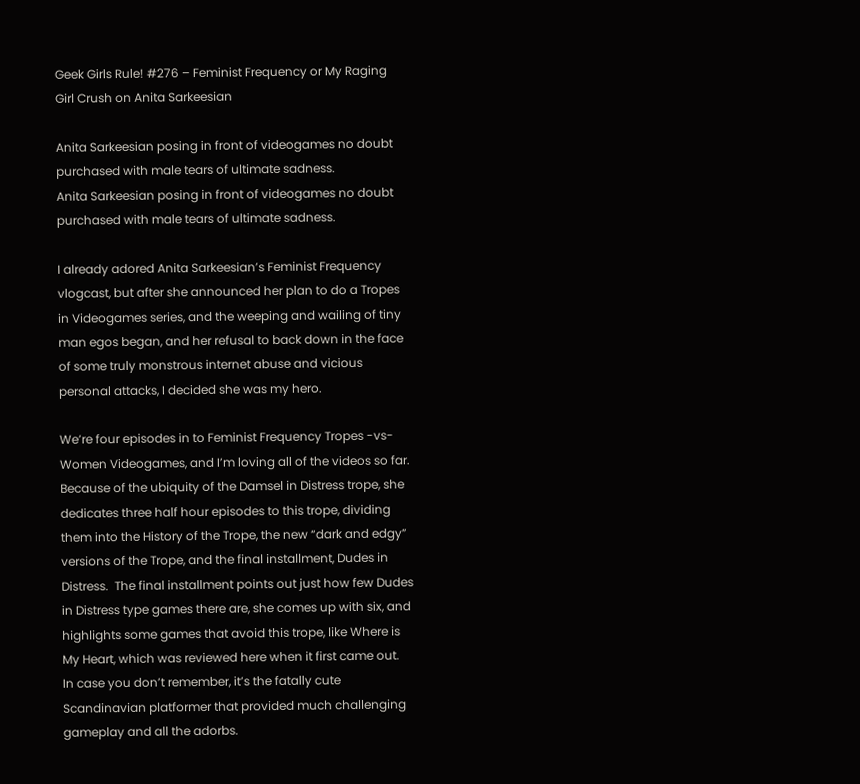Geek Girls Rule! #276 – Feminist Frequency or My Raging Girl Crush on Anita Sarkeesian

Anita Sarkeesian posing in front of videogames no doubt purchased with male tears of ultimate sadness.
Anita Sarkeesian posing in front of videogames no doubt purchased with male tears of ultimate sadness.

I already adored Anita Sarkeesian’s Feminist Frequency vlogcast, but after she announced her plan to do a Tropes in Videogames series, and the weeping and wailing of tiny man egos began, and her refusal to back down in the face of some truly monstrous internet abuse and vicious personal attacks, I decided she was my hero.

We’re four episodes in to Feminist Frequency Tropes -vs- Women Videogames, and I’m loving all of the videos so far.  Because of the ubiquity of the Damsel in Distress trope, she dedicates three half hour episodes to this trope, dividing them into the History of the Trope, the new “dark and edgy” versions of the Trope, and the final installment, Dudes in Distress.  The final installment points out just how few Dudes in Distress type games there are, she comes up with six, and highlights some games that avoid this trope, like Where is My Heart, which was reviewed here when it first came out.  In case you don’t remember, it’s the fatally cute Scandinavian platformer that provided much challenging gameplay and all the adorbs.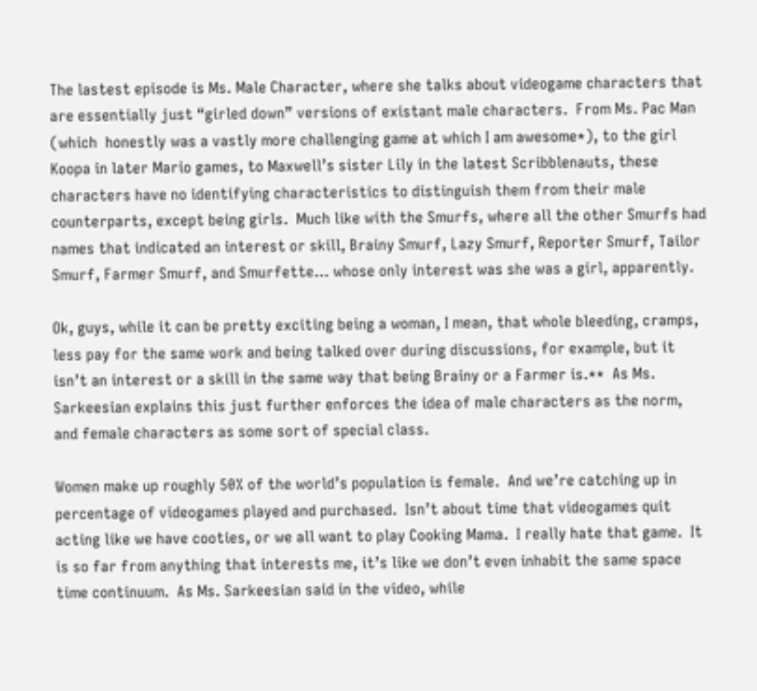The lastest episode is Ms. Male Character, where she talks about videogame characters that are essentially just “girled down” versions of existant male characters.  From Ms. Pac Man (which  honestly was a vastly more challenging game at which I am awesome*), to the girl Koopa in later Mario games, to Maxwell’s sister Lily in the latest Scribblenauts, these characters have no identifying characteristics to distinguish them from their male counterparts, except being girls.  Much like with the Smurfs, where all the other Smurfs had names that indicated an interest or skill, Brainy Smurf, Lazy Smurf, Reporter Smurf, Tailor Smurf, Farmer Smurf, and Smurfette… whose only interest was she was a girl, apparently.

Ok, guys, while it can be pretty exciting being a woman, I mean, that whole bleeding, cramps, less pay for the same work and being talked over during discussions, for example, but it isn’t an interest or a skill in the same way that being Brainy or a Farmer is.**  As Ms. Sarkeesian explains this just further enforces the idea of male characters as the norm, and female characters as some sort of special class.

Women make up roughly 50% of the world’s population is female.  And we’re catching up in percentage of videogames played and purchased.  Isn’t about time that videogames quit acting like we have cooties, or we all want to play Cooking Mama.  I really hate that game.  It is so far from anything that interests me, it’s like we don’t even inhabit the same space time continuum.  As Ms. Sarkeesian said in the video, while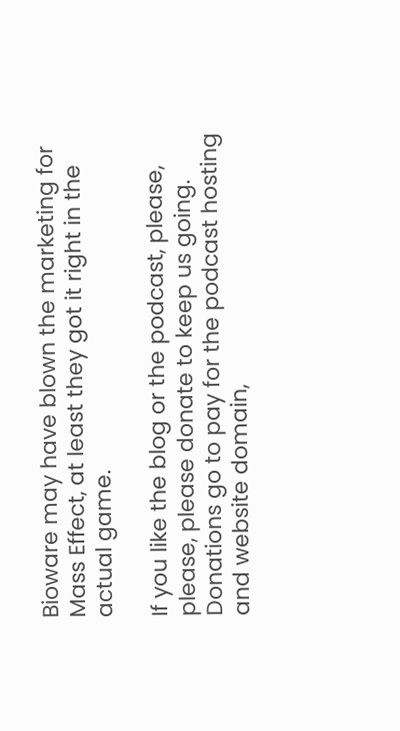Bioware may have blown the marketing for Mass Effect, at least they got it right in the actual game.

If you like the blog or the podcast, please, please, please donate to keep us going.  Donations go to pay for the podcast hosting and website domain,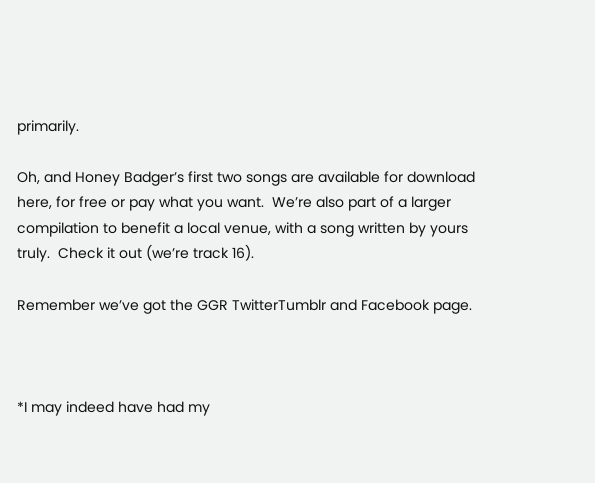primarily.

Oh, and Honey Badger’s first two songs are available for download here, for free or pay what you want.  We’re also part of a larger compilation to benefit a local venue, with a song written by yours truly.  Check it out (we’re track 16).

Remember we’ve got the GGR TwitterTumblr and Facebook page.



*I may indeed have had my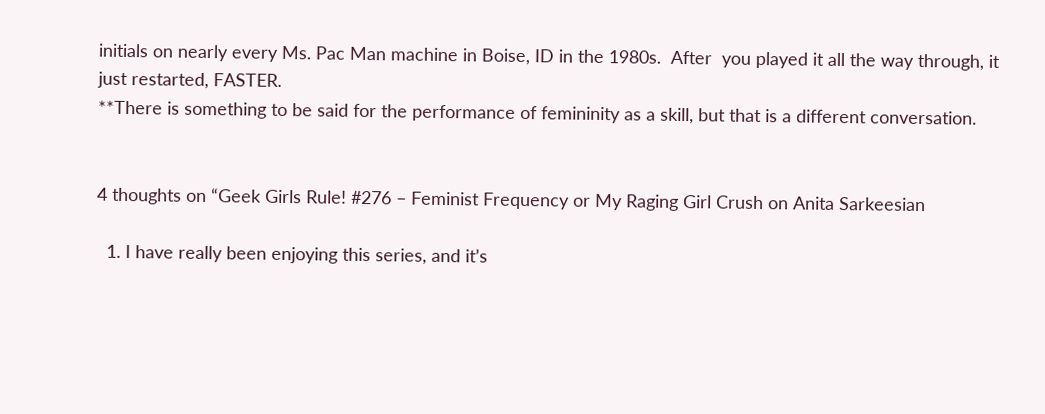initials on nearly every Ms. Pac Man machine in Boise, ID in the 1980s.  After  you played it all the way through, it just restarted, FASTER.
**There is something to be said for the performance of femininity as a skill, but that is a different conversation.


4 thoughts on “Geek Girls Rule! #276 – Feminist Frequency or My Raging Girl Crush on Anita Sarkeesian

  1. I have really been enjoying this series, and it’s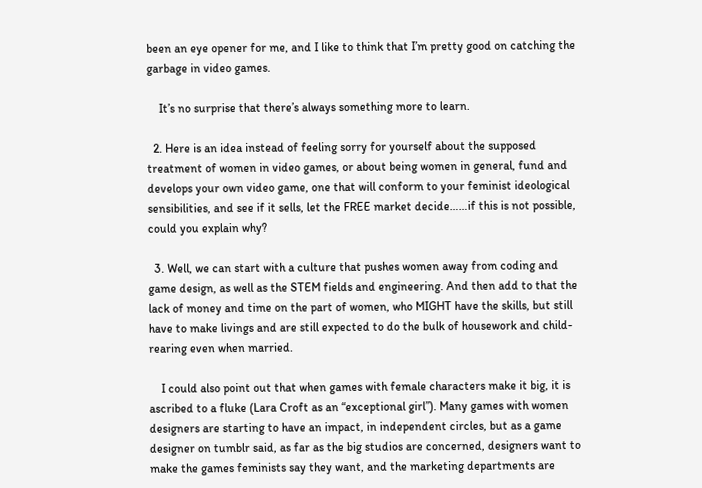been an eye opener for me, and I like to think that I’m pretty good on catching the garbage in video games.

    It’s no surprise that there’s always something more to learn.

  2. Here is an idea instead of feeling sorry for yourself about the supposed treatment of women in video games, or about being women in general, fund and develops your own video game, one that will conform to your feminist ideological sensibilities, and see if it sells, let the FREE market decide……if this is not possible, could you explain why?

  3. Well, we can start with a culture that pushes women away from coding and game design, as well as the STEM fields and engineering. And then add to that the lack of money and time on the part of women, who MIGHT have the skills, but still have to make livings and are still expected to do the bulk of housework and child-rearing even when married.

    I could also point out that when games with female characters make it big, it is ascribed to a fluke (Lara Croft as an “exceptional girl”). Many games with women designers are starting to have an impact, in independent circles, but as a game designer on tumblr said, as far as the big studios are concerned, designers want to make the games feminists say they want, and the marketing departments are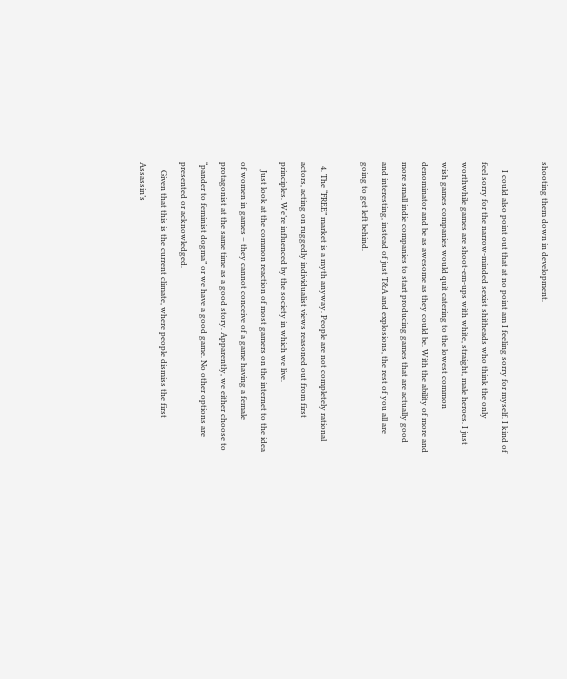shooting them down in development.

    I could also point out that at no point am I feeling sorry for myself. I kind of feel sorry for the narrow-minded sexist shitheads who think the only worthwhile games are shoot-em-ups with white, straight, male heroes. I just wish games companies would quit catering to the lowest common denominator and be as awesome as they could be. With the ability of more and more small indie companies to start producing games that are actually good and interesting, instead of just T&A and explosions, the rest of you all are going to get left behind.

  4. The “FREE” market is a myth anyway. People are not completely rational actors, acting on ruggedly individualist views reasoned out from first principles. We’re influenced by the society in which we live.
    Just look at the common reaction of most gamers on the internet to the idea of women in games – they cannot conceive of a game having a female protagonist at the same time as a good story. Apparently, we either choose to “pander to feminist dogma” or we have a good game. No other options are presented or acknowledged.
    Given that this is the current climate, where people dismiss the first Assassin’s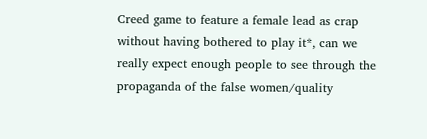Creed game to feature a female lead as crap without having bothered to play it*, can we really expect enough people to see through the propaganda of the false women/quality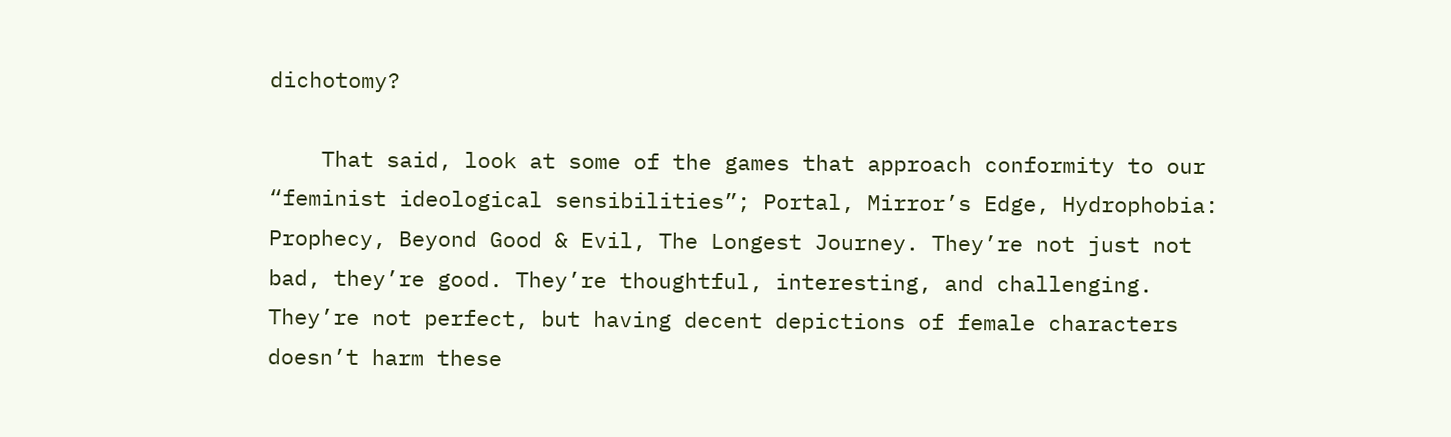dichotomy?

    That said, look at some of the games that approach conformity to our “feminist ideological sensibilities”; Portal, Mirror’s Edge, Hydrophobia: Prophecy, Beyond Good & Evil, The Longest Journey. They’re not just not bad, they’re good. They’re thoughtful, interesting, and challenging. They’re not perfect, but having decent depictions of female characters doesn’t harm these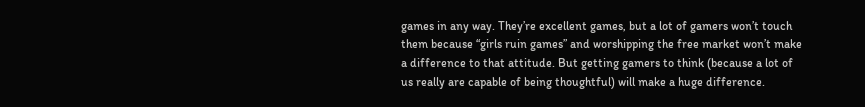games in any way. They’re excellent games, but a lot of gamers won’t touch them because “girls ruin games” and worshipping the free market won’t make a difference to that attitude. But getting gamers to think (because a lot of us really are capable of being thoughtful) will make a huge difference.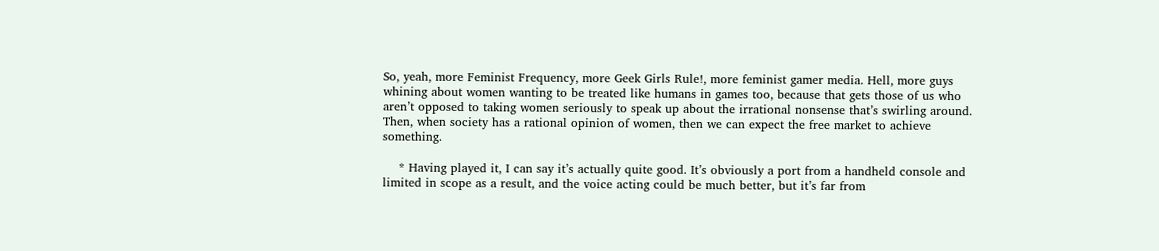So, yeah, more Feminist Frequency, more Geek Girls Rule!, more feminist gamer media. Hell, more guys whining about women wanting to be treated like humans in games too, because that gets those of us who aren’t opposed to taking women seriously to speak up about the irrational nonsense that’s swirling around. Then, when society has a rational opinion of women, then we can expect the free market to achieve something.

    * Having played it, I can say it’s actually quite good. It’s obviously a port from a handheld console and limited in scope as a result, and the voice acting could be much better, but it’s far from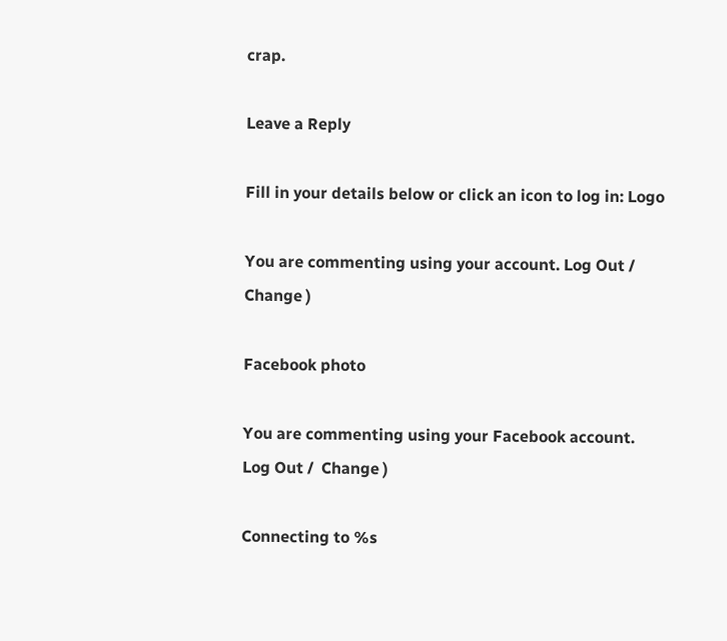crap.

Leave a Reply

Fill in your details below or click an icon to log in: Logo

You are commenting using your account. Log Out /  Change )

Facebook photo

You are commenting using your Facebook account. Log Out /  Change )

Connecting to %s